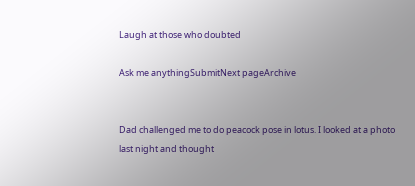Laugh at those who doubted

Ask me anythingSubmitNext pageArchive


Dad challenged me to do peacock pose in lotus. I looked at a photo last night and thought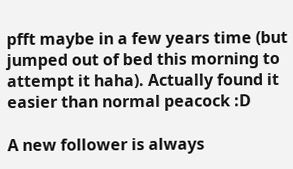pfft maybe in a few years time (but jumped out of bed this morning to attempt it haha). Actually found it easier than normal peacock :D

A new follower is always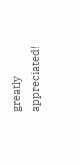greatly appreciated!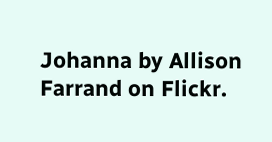Johanna by Allison Farrand on Flickr.